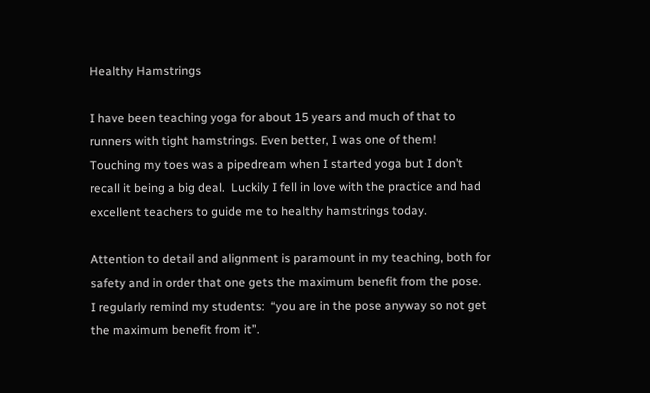Healthy Hamstrings

I have been teaching yoga for about 15 years and much of that to runners with tight hamstrings. Even better, I was one of them! Touching my toes was a pipedream when I started yoga but I don’t recall it being a big deal.  Luckily I fell in love with the practice and had excellent teachers to guide me to healthy hamstrings today.

Attention to detail and alignment is paramount in my teaching, both for safety and in order that one gets the maximum benefit from the pose.  I regularly remind my students:  “you are in the pose anyway so not get the maximum benefit from it”.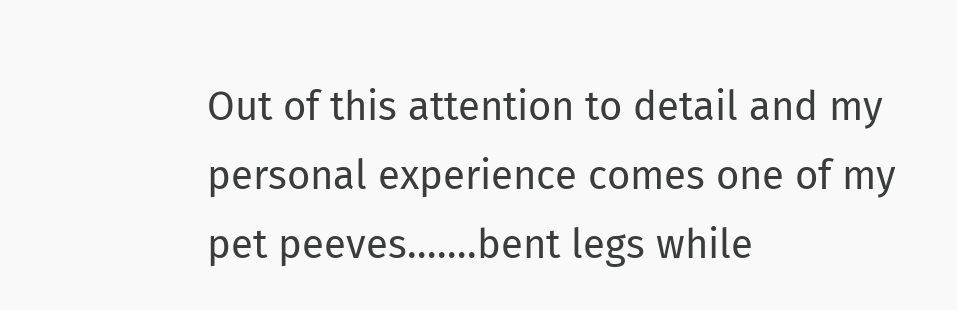Out of this attention to detail and my personal experience comes one of my pet peeves…….bent legs while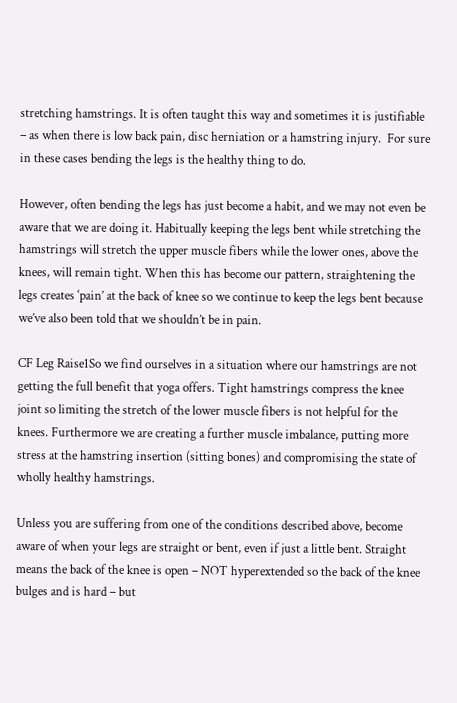stretching hamstrings. It is often taught this way and sometimes it is justifiable – as when there is low back pain, disc herniation or a hamstring injury.  For sure in these cases bending the legs is the healthy thing to do.

However, often bending the legs has just become a habit, and we may not even be aware that we are doing it. Habitually keeping the legs bent while stretching the hamstrings will stretch the upper muscle fibers while the lower ones, above the knees, will remain tight. When this has become our pattern, straightening the legs creates ‘pain’ at the back of knee so we continue to keep the legs bent because we’ve also been told that we shouldn’t be in pain.

CF Leg Raise1So we find ourselves in a situation where our hamstrings are not getting the full benefit that yoga offers. Tight hamstrings compress the knee joint so limiting the stretch of the lower muscle fibers is not helpful for the knees. Furthermore we are creating a further muscle imbalance, putting more stress at the hamstring insertion (sitting bones) and compromising the state of wholly healthy hamstrings.

Unless you are suffering from one of the conditions described above, become aware of when your legs are straight or bent, even if just a little bent. Straight means the back of the knee is open – NOT hyperextended so the back of the knee bulges and is hard – but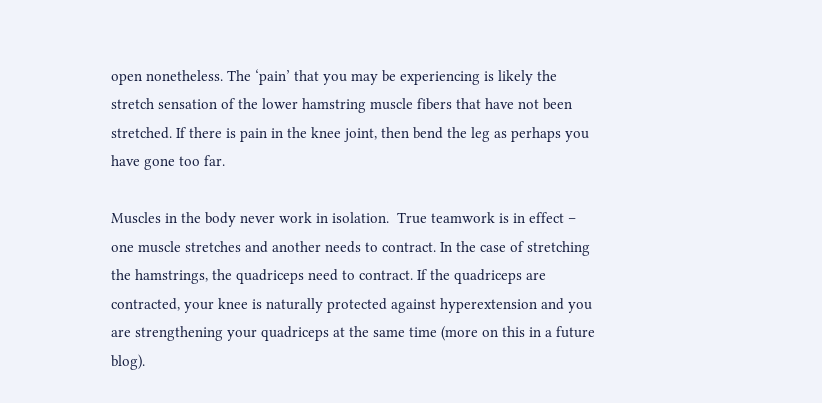open nonetheless. The ‘pain’ that you may be experiencing is likely the stretch sensation of the lower hamstring muscle fibers that have not been stretched. If there is pain in the knee joint, then bend the leg as perhaps you have gone too far.

Muscles in the body never work in isolation.  True teamwork is in effect – one muscle stretches and another needs to contract. In the case of stretching the hamstrings, the quadriceps need to contract. If the quadriceps are contracted, your knee is naturally protected against hyperextension and you are strengthening your quadriceps at the same time (more on this in a future blog).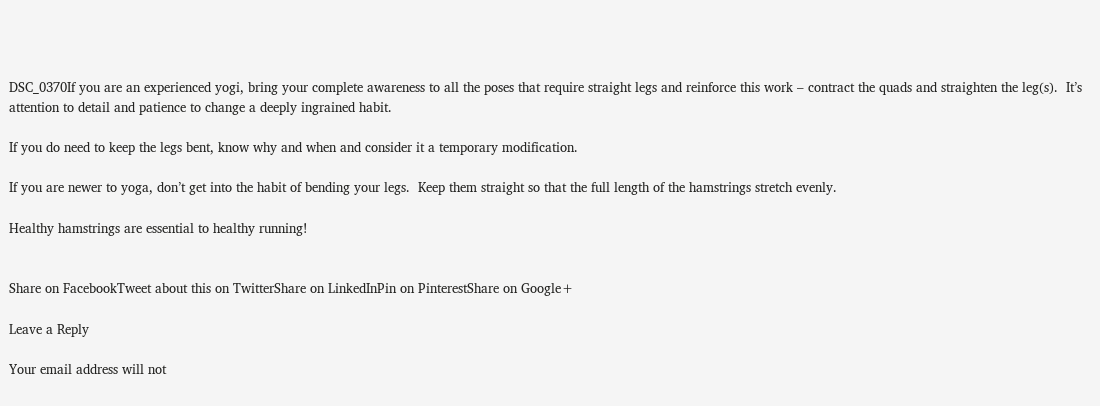DSC_0370If you are an experienced yogi, bring your complete awareness to all the poses that require straight legs and reinforce this work – contract the quads and straighten the leg(s).  It’s attention to detail and patience to change a deeply ingrained habit.

If you do need to keep the legs bent, know why and when and consider it a temporary modification.

If you are newer to yoga, don’t get into the habit of bending your legs.  Keep them straight so that the full length of the hamstrings stretch evenly.

Healthy hamstrings are essential to healthy running!


Share on FacebookTweet about this on TwitterShare on LinkedInPin on PinterestShare on Google+

Leave a Reply

Your email address will not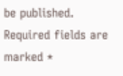be published. Required fields are marked *